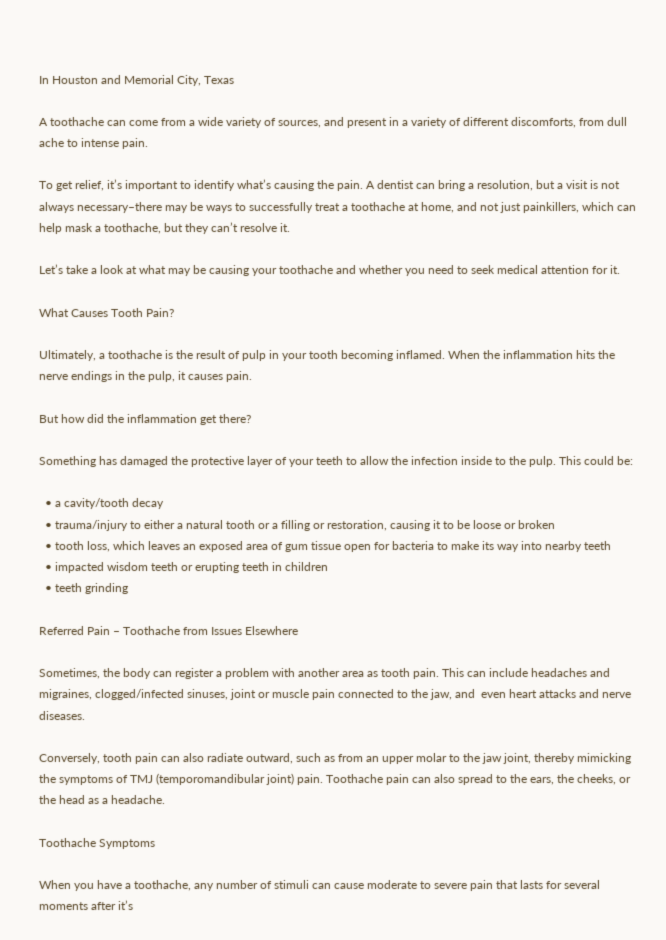In Houston and Memorial City, Texas

A toothache can come from a wide variety of sources, and present in a variety of different discomforts, from dull ache to intense pain.

To get relief, it’s important to identify what’s causing the pain. A dentist can bring a resolution, but a visit is not always necessary–there may be ways to successfully treat a toothache at home, and not just painkillers, which can help mask a toothache, but they can’t resolve it.

Let’s take a look at what may be causing your toothache and whether you need to seek medical attention for it.

What Causes Tooth Pain?

Ultimately, a toothache is the result of pulp in your tooth becoming inflamed. When the inflammation hits the nerve endings in the pulp, it causes pain.

But how did the inflammation get there?

Something has damaged the protective layer of your teeth to allow the infection inside to the pulp. This could be:

  • a cavity/tooth decay
  • trauma/injury to either a natural tooth or a filling or restoration, causing it to be loose or broken
  • tooth loss, which leaves an exposed area of gum tissue open for bacteria to make its way into nearby teeth
  • impacted wisdom teeth or erupting teeth in children
  • teeth grinding

Referred Pain – Toothache from Issues Elsewhere

Sometimes, the body can register a problem with another area as tooth pain. This can include headaches and migraines, clogged/infected sinuses, joint or muscle pain connected to the jaw, and  even heart attacks and nerve diseases.

Conversely, tooth pain can also radiate outward, such as from an upper molar to the jaw joint, thereby mimicking the symptoms of TMJ (temporomandibular joint) pain. Toothache pain can also spread to the ears, the cheeks, or the head as a headache.

Toothache Symptoms

When you have a toothache, any number of stimuli can cause moderate to severe pain that lasts for several moments after it’s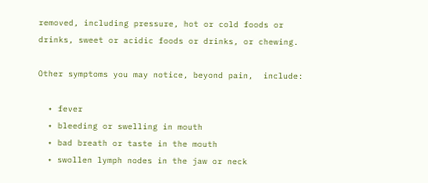removed, including pressure, hot or cold foods or drinks, sweet or acidic foods or drinks, or chewing.

Other symptoms you may notice, beyond pain,  include:

  • fever
  • bleeding or swelling in mouth
  • bad breath or taste in the mouth
  • swollen lymph nodes in the jaw or neck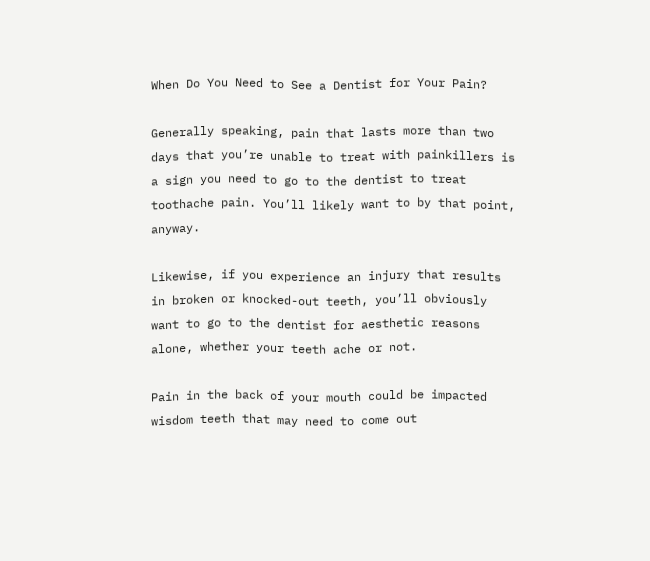When Do You Need to See a Dentist for Your Pain?

Generally speaking, pain that lasts more than two days that you’re unable to treat with painkillers is a sign you need to go to the dentist to treat toothache pain. You’ll likely want to by that point, anyway.

Likewise, if you experience an injury that results in broken or knocked-out teeth, you’ll obviously want to go to the dentist for aesthetic reasons alone, whether your teeth ache or not.

Pain in the back of your mouth could be impacted wisdom teeth that may need to come out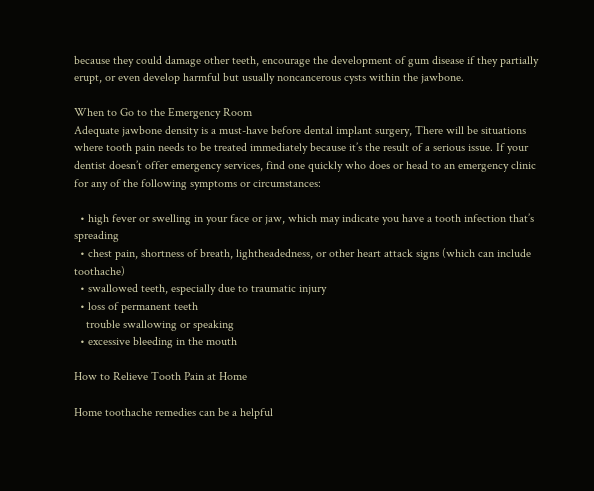because they could damage other teeth, encourage the development of gum disease if they partially erupt, or even develop harmful but usually noncancerous cysts within the jawbone.

When to Go to the Emergency Room
Adequate jawbone density is a must-have before dental implant surgery, There will be situations where tooth pain needs to be treated immediately because it’s the result of a serious issue. If your dentist doesn’t offer emergency services, find one quickly who does or head to an emergency clinic for any of the following symptoms or circumstances:

  • high fever or swelling in your face or jaw, which may indicate you have a tooth infection that’s spreading
  • chest pain, shortness of breath, lightheadedness, or other heart attack signs (which can include toothache)
  • swallowed teeth, especially due to traumatic injury
  • loss of permanent teeth
    trouble swallowing or speaking
  • excessive bleeding in the mouth

How to Relieve Tooth Pain at Home

Home toothache remedies can be a helpful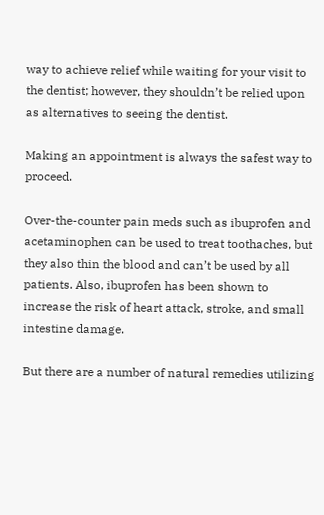way to achieve relief while waiting for your visit to the dentist; however, they shouldn’t be relied upon as alternatives to seeing the dentist.

Making an appointment is always the safest way to proceed.

Over-the-counter pain meds such as ibuprofen and acetaminophen can be used to treat toothaches, but they also thin the blood and can’t be used by all patients. Also, ibuprofen has been shown to increase the risk of heart attack, stroke, and small intestine damage.

But there are a number of natural remedies utilizing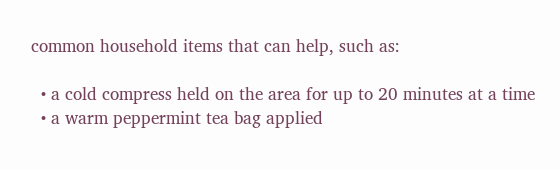common household items that can help, such as:

  • a cold compress held on the area for up to 20 minutes at a time
  • a warm peppermint tea bag applied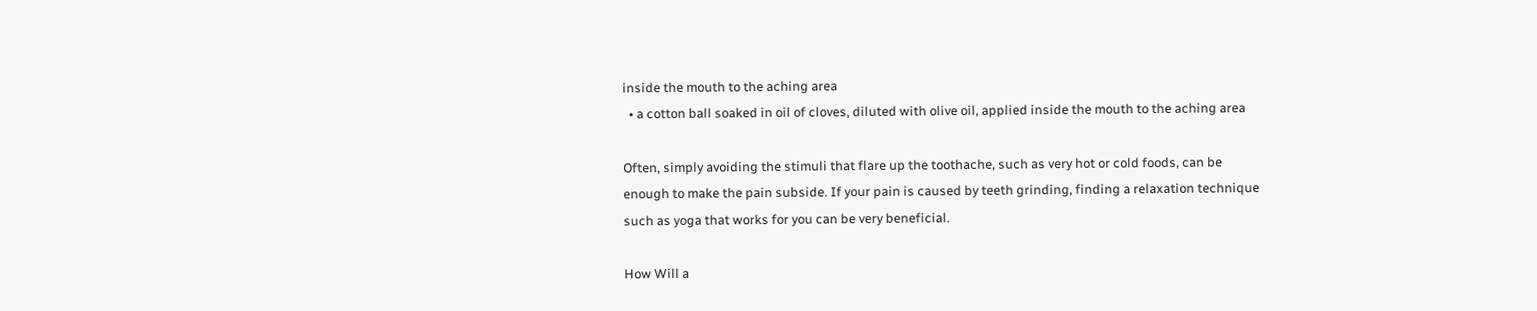inside the mouth to the aching area
  • a cotton ball soaked in oil of cloves, diluted with olive oil, applied inside the mouth to the aching area

Often, simply avoiding the stimuli that flare up the toothache, such as very hot or cold foods, can be enough to make the pain subside. If your pain is caused by teeth grinding, finding a relaxation technique such as yoga that works for you can be very beneficial.

How Will a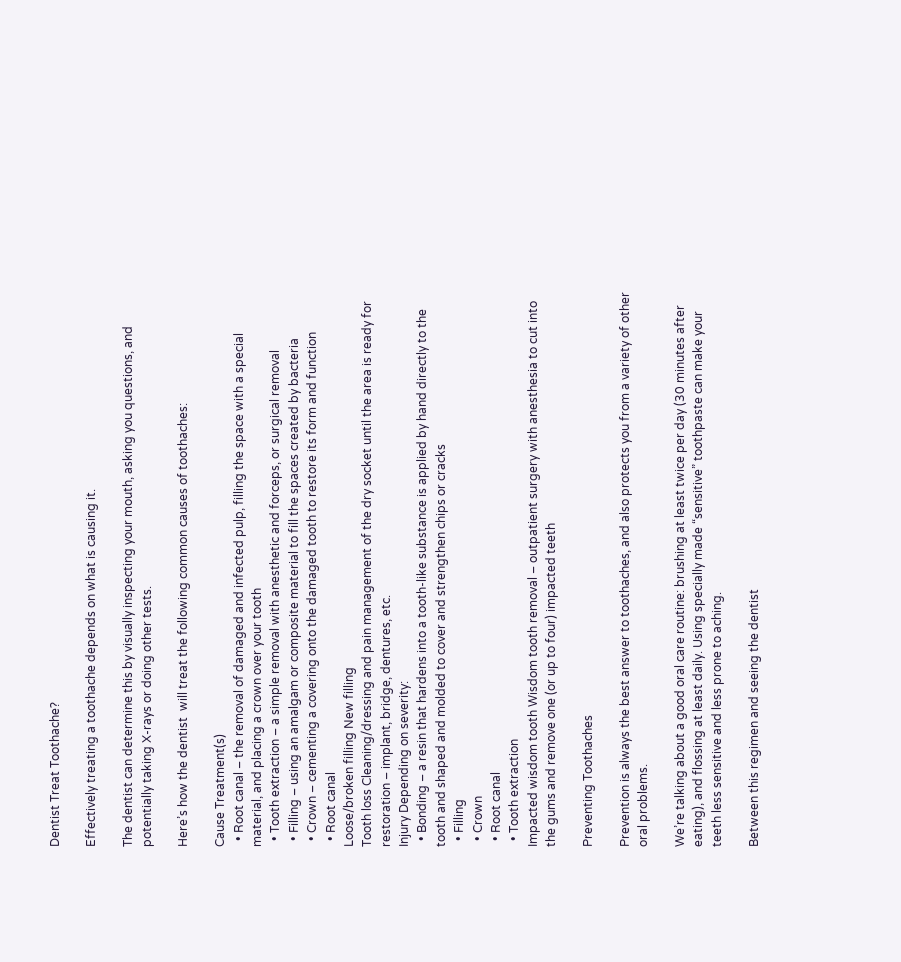Dentist Treat Toothache?

Effectively treating a toothache depends on what is causing it.

The dentist can determine this by visually inspecting your mouth, asking you questions, and potentially taking X-rays or doing other tests.

Here’s how the dentist  will treat the following common causes of toothaches:

Cause Treatment(s)
  • Root canal – the removal of damaged and infected pulp, filling the space with a special material, and placing a crown over your tooth
  • Tooth extraction – a simple removal with anesthetic and forceps, or surgical removal
  • Filling – using an amalgam or composite material to fill the spaces created by bacteria
  • Crown – cementing a covering onto the damaged tooth to restore its form and function
  • Root canal
Loose/broken filling New filling
Tooth loss Cleaning/dressing and pain management of the dry socket until the area is ready for restoration – implant, bridge, dentures, etc.
Injury Depending on severity:
  • Bonding – a resin that hardens into a tooth-like substance is applied by hand directly to the tooth and shaped and molded to cover and strengthen chips or cracks
  • Filling
  • Crown
  • Root canal
  • Tooth extraction
Impacted wisdom tooth Wisdom tooth removal – outpatient surgery with anesthesia to cut into the gums and remove one (or up to four) impacted teeth

Preventing Toothaches

Prevention is always the best answer to toothaches, and also protects you from a variety of other oral problems.

We’re talking about a good oral care routine: brushing at least twice per day (30 minutes after eating), and flossing at least daily. Using specially made “sensitive” toothpaste can make your teeth less sensitive and less prone to aching.

Between this regimen and seeing the dentist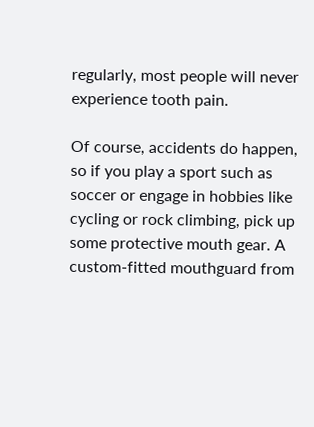regularly, most people will never experience tooth pain.

Of course, accidents do happen, so if you play a sport such as soccer or engage in hobbies like cycling or rock climbing, pick up some protective mouth gear. A custom-fitted mouthguard from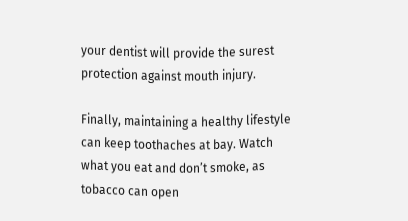your dentist will provide the surest protection against mouth injury.

Finally, maintaining a healthy lifestyle can keep toothaches at bay. Watch what you eat and don’t smoke, as tobacco can open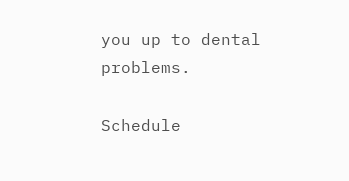you up to dental problems.

Schedule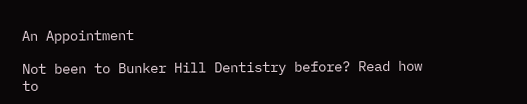An Appointment

Not been to Bunker Hill Dentistry before? Read how to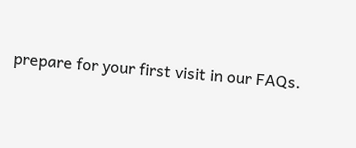prepare for your first visit in our FAQs.